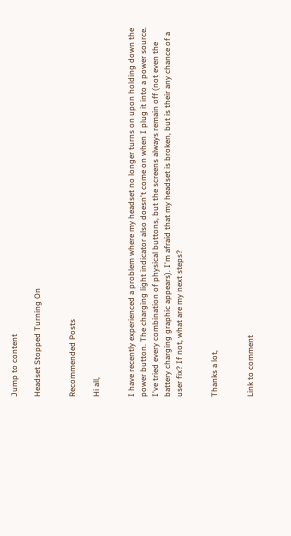Jump to content

Headset Stopped Turning On


Recommended Posts

Hi all,


I have recently experienced a problem where my headset no longer turns on upon holding down the power button. The charging light indicator also doesn't come on when I plug it into a power source. I've tried every combination of physical buttons, but the screens always remain off (not even the battery charging graphic appears). I'm afraid that my headset is broken, but is their any chance of a user fix? If not, what are my next steps?


Thanks a lot,


Link to comment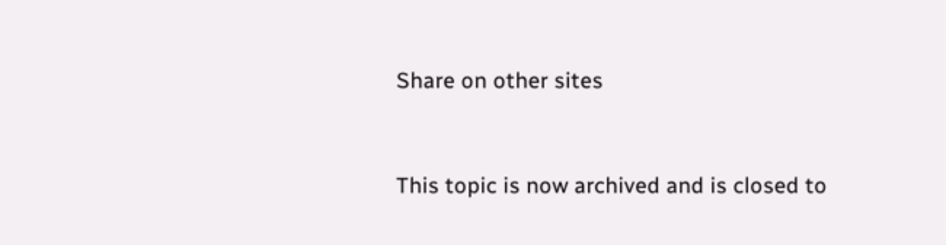Share on other sites


This topic is now archived and is closed to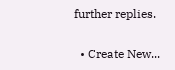further replies.

  • Create New...